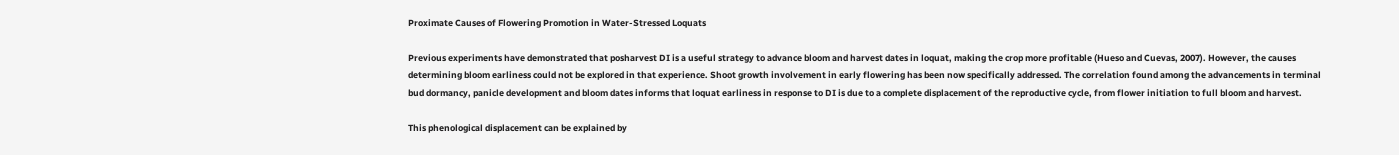Proximate Causes of Flowering Promotion in Water-Stressed Loquats

Previous experiments have demonstrated that posharvest DI is a useful strategy to advance bloom and harvest dates in loquat, making the crop more profitable (Hueso and Cuevas, 2007). However, the causes determining bloom earliness could not be explored in that experience. Shoot growth involvement in early flowering has been now specifically addressed. The correlation found among the advancements in terminal bud dormancy, panicle development and bloom dates informs that loquat earliness in response to DI is due to a complete displacement of the reproductive cycle, from flower initiation to full bloom and harvest.

This phenological displacement can be explained by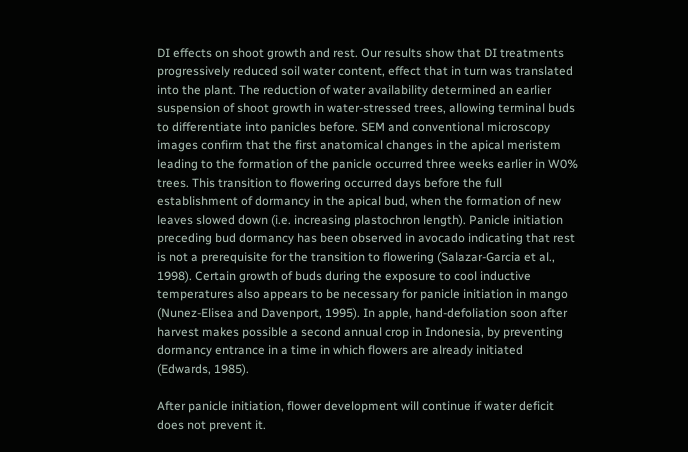DI effects on shoot growth and rest. Our results show that DI treatments progressively reduced soil water content, effect that in turn was translated into the plant. The reduction of water availability determined an earlier suspension of shoot growth in water-stressed trees, allowing terminal buds to differentiate into panicles before. SEM and conventional microscopy images confirm that the first anatomical changes in the apical meristem leading to the formation of the panicle occurred three weeks earlier in W0% trees. This transition to flowering occurred days before the full establishment of dormancy in the apical bud, when the formation of new leaves slowed down (i.e. increasing plastochron length). Panicle initiation preceding bud dormancy has been observed in avocado indicating that rest is not a prerequisite for the transition to flowering (Salazar-Garcia et al., 1998). Certain growth of buds during the exposure to cool inductive temperatures also appears to be necessary for panicle initiation in mango (Nunez-Elisea and Davenport, 1995). In apple, hand-defoliation soon after harvest makes possible a second annual crop in Indonesia, by preventing dormancy entrance in a time in which flowers are already initiated (Edwards, 1985).

After panicle initiation, flower development will continue if water deficit does not prevent it.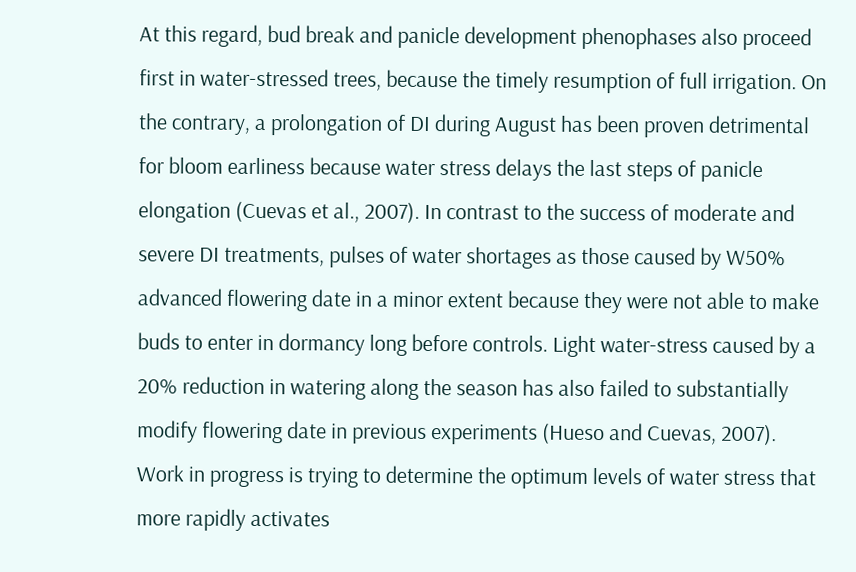At this regard, bud break and panicle development phenophases also proceed first in water-stressed trees, because the timely resumption of full irrigation. On the contrary, a prolongation of DI during August has been proven detrimental for bloom earliness because water stress delays the last steps of panicle elongation (Cuevas et al., 2007). In contrast to the success of moderate and severe DI treatments, pulses of water shortages as those caused by W50% advanced flowering date in a minor extent because they were not able to make buds to enter in dormancy long before controls. Light water-stress caused by a 20% reduction in watering along the season has also failed to substantially modify flowering date in previous experiments (Hueso and Cuevas, 2007). Work in progress is trying to determine the optimum levels of water stress that more rapidly activates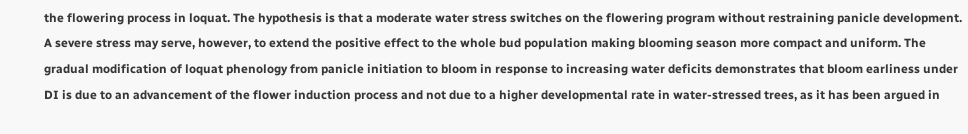the flowering process in loquat. The hypothesis is that a moderate water stress switches on the flowering program without restraining panicle development. A severe stress may serve, however, to extend the positive effect to the whole bud population making blooming season more compact and uniform. The gradual modification of loquat phenology from panicle initiation to bloom in response to increasing water deficits demonstrates that bloom earliness under DI is due to an advancement of the flower induction process and not due to a higher developmental rate in water-stressed trees, as it has been argued in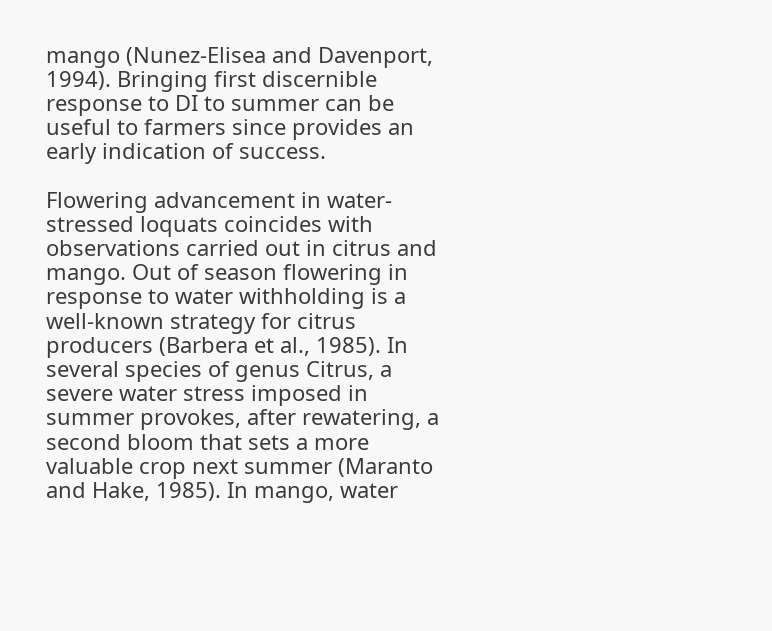mango (Nunez-Elisea and Davenport, 1994). Bringing first discernible response to DI to summer can be useful to farmers since provides an early indication of success.

Flowering advancement in water-stressed loquats coincides with observations carried out in citrus and mango. Out of season flowering in response to water withholding is a well-known strategy for citrus producers (Barbera et al., 1985). In several species of genus Citrus, a severe water stress imposed in summer provokes, after rewatering, a second bloom that sets a more valuable crop next summer (Maranto and Hake, 1985). In mango, water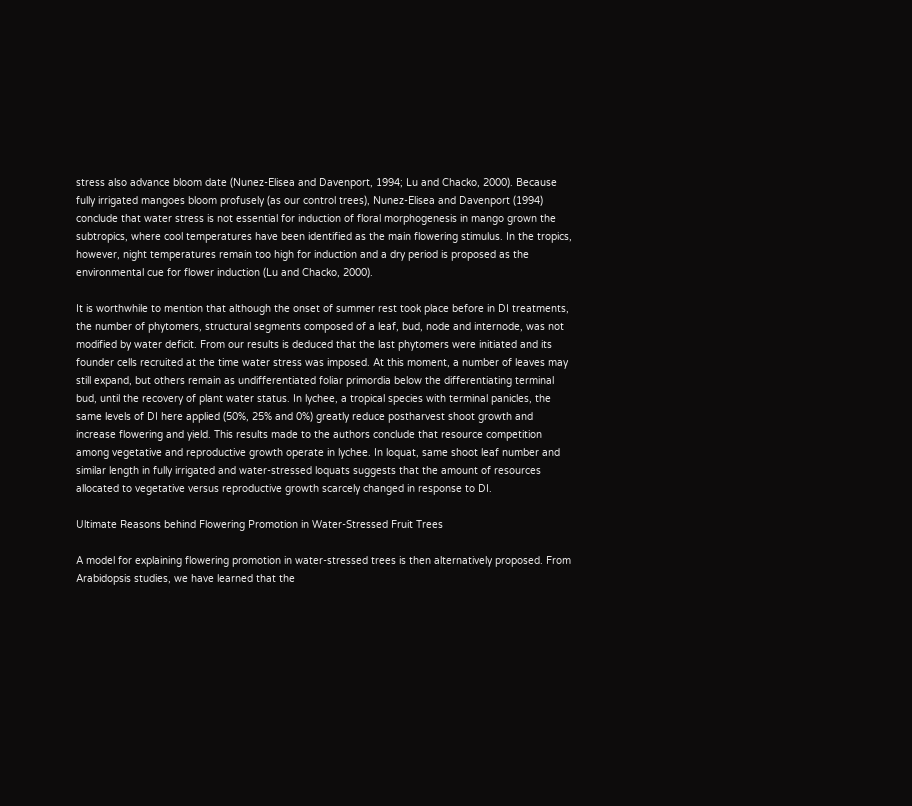stress also advance bloom date (Nunez-Elisea and Davenport, 1994; Lu and Chacko, 2000). Because fully irrigated mangoes bloom profusely (as our control trees), Nunez-Elisea and Davenport (1994) conclude that water stress is not essential for induction of floral morphogenesis in mango grown the subtropics, where cool temperatures have been identified as the main flowering stimulus. In the tropics, however, night temperatures remain too high for induction and a dry period is proposed as the environmental cue for flower induction (Lu and Chacko, 2000).

It is worthwhile to mention that although the onset of summer rest took place before in DI treatments, the number of phytomers, structural segments composed of a leaf, bud, node and internode, was not modified by water deficit. From our results is deduced that the last phytomers were initiated and its founder cells recruited at the time water stress was imposed. At this moment, a number of leaves may still expand, but others remain as undifferentiated foliar primordia below the differentiating terminal bud, until the recovery of plant water status. In lychee, a tropical species with terminal panicles, the same levels of DI here applied (50%, 25% and 0%) greatly reduce postharvest shoot growth and increase flowering and yield. This results made to the authors conclude that resource competition among vegetative and reproductive growth operate in lychee. In loquat, same shoot leaf number and similar length in fully irrigated and water-stressed loquats suggests that the amount of resources allocated to vegetative versus reproductive growth scarcely changed in response to DI.

Ultimate Reasons behind Flowering Promotion in Water-Stressed Fruit Trees

A model for explaining flowering promotion in water-stressed trees is then alternatively proposed. From Arabidopsis studies, we have learned that the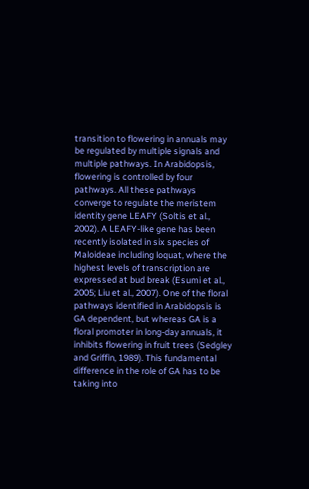transition to flowering in annuals may be regulated by multiple signals and multiple pathways. In Arabidopsis, flowering is controlled by four pathways. All these pathways converge to regulate the meristem identity gene LEAFY (Soltis et al., 2002). A LEAFY-like gene has been recently isolated in six species of Maloideae including loquat, where the highest levels of transcription are expressed at bud break (Esumi et al., 2005; Liu et al., 2007). One of the floral pathways identified in Arabidopsis is GA dependent, but whereas GA is a floral promoter in long-day annuals, it inhibits flowering in fruit trees (Sedgley and Griffin, 1989). This fundamental difference in the role of GA has to be taking into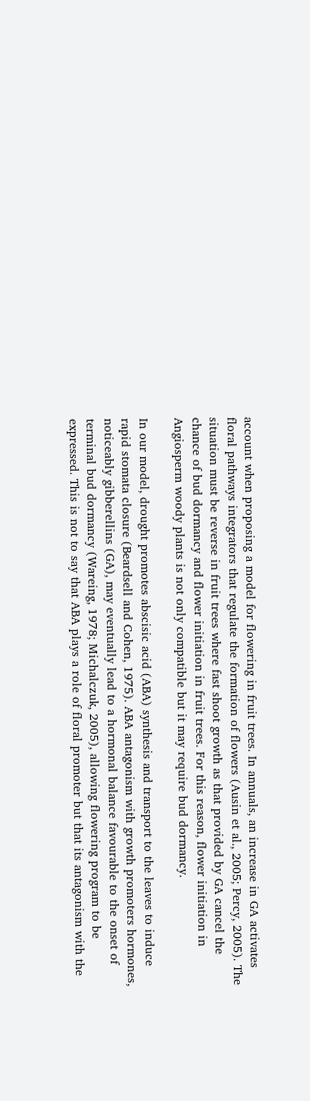account when proposing a model for flowering in fruit trees. In annuals, an increase in GA activates floral pathways integrators that regulate the formation of flowers (Ausin et al., 2005; Percy, 2005). The situation must be reverse in fruit trees where fast shoot growth as that provided by GA cancel the chance of bud dormancy and flower initiation in fruit trees. For this reason, flower initiation in Angiosperm woody plants is not only compatible but it may require bud dormancy.

In our model, drought promotes abscisic acid (ABA) synthesis and transport to the leaves to induce rapid stomata closure (Beardsell and Cohen, 1975). ABA antagonism with growth promoters hormones, noticeably gibberellins (GA), may eventually lead to a hormonal balance favourable to the onset of terminal bud dormancy (Wareing, 1978; Michalczuk, 2005), allowing flowering program to be expressed. This is not to say that ABA plays a role of floral promoter but that its antagonism with the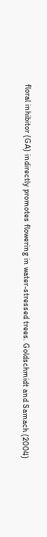floral inhibitor (GA) indirectly promotes flowering in water-stressed trees. Goldschmidt and Samach (2004)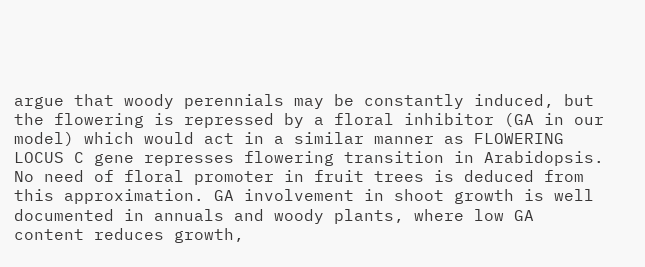argue that woody perennials may be constantly induced, but the flowering is repressed by a floral inhibitor (GA in our model) which would act in a similar manner as FLOWERING LOCUS C gene represses flowering transition in Arabidopsis. No need of floral promoter in fruit trees is deduced from this approximation. GA involvement in shoot growth is well documented in annuals and woody plants, where low GA content reduces growth,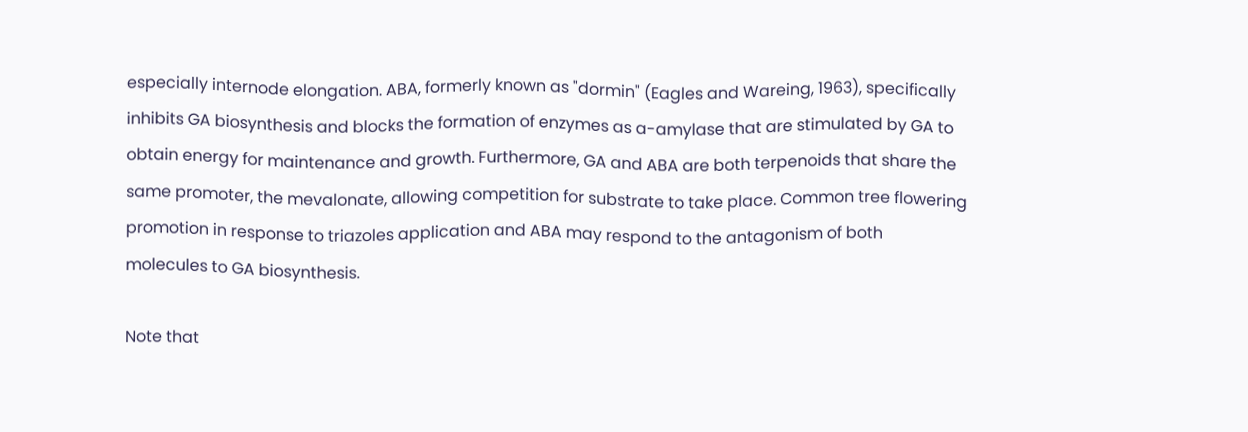especially internode elongation. ABA, formerly known as "dormin" (Eagles and Wareing, 1963), specifically inhibits GA biosynthesis and blocks the formation of enzymes as a-amylase that are stimulated by GA to obtain energy for maintenance and growth. Furthermore, GA and ABA are both terpenoids that share the same promoter, the mevalonate, allowing competition for substrate to take place. Common tree flowering promotion in response to triazoles application and ABA may respond to the antagonism of both molecules to GA biosynthesis.

Note that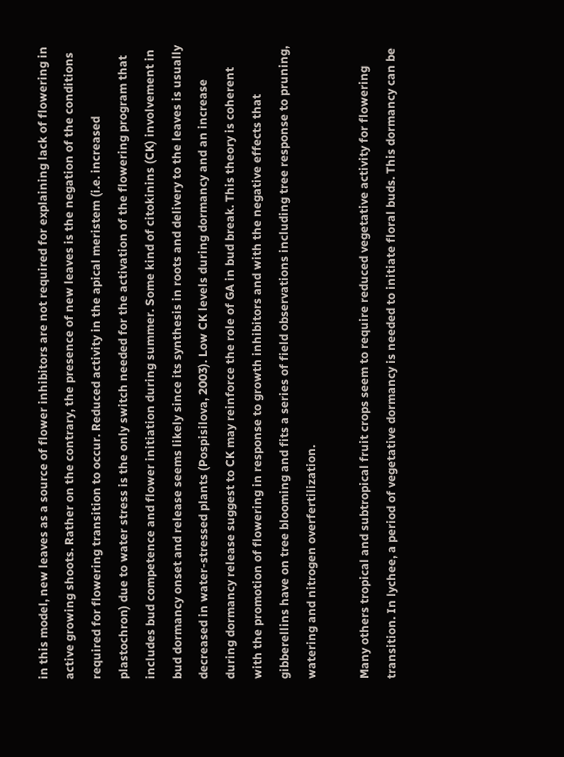in this model, new leaves as a source of flower inhibitors are not required for explaining lack of flowering in active growing shoots. Rather on the contrary, the presence of new leaves is the negation of the conditions required for flowering transition to occur. Reduced activity in the apical meristem (i.e. increased plastochron) due to water stress is the only switch needed for the activation of the flowering program that includes bud competence and flower initiation during summer. Some kind of citokinins (CK) involvement in bud dormancy onset and release seems likely since its synthesis in roots and delivery to the leaves is usually decreased in water-stressed plants (Pospisilova, 2003). Low CK levels during dormancy and an increase during dormancy release suggest to CK may reinforce the role of GA in bud break. This theory is coherent with the promotion of flowering in response to growth inhibitors and with the negative effects that gibberellins have on tree blooming and fits a series of field observations including tree response to pruning, watering and nitrogen overfertilization.

Many others tropical and subtropical fruit crops seem to require reduced vegetative activity for flowering transition. In lychee, a period of vegetative dormancy is needed to initiate floral buds. This dormancy can be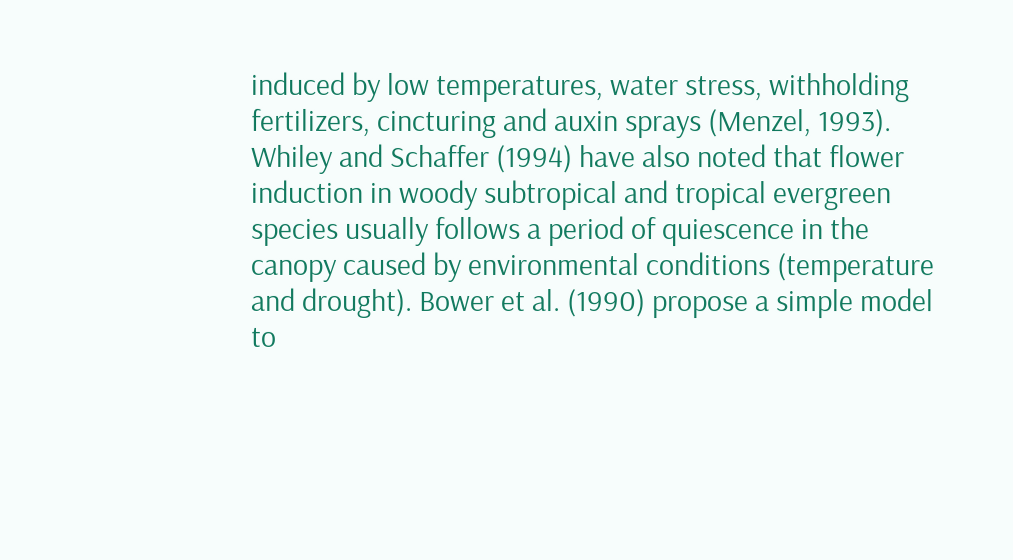induced by low temperatures, water stress, withholding fertilizers, cincturing and auxin sprays (Menzel, 1993). Whiley and Schaffer (1994) have also noted that flower induction in woody subtropical and tropical evergreen species usually follows a period of quiescence in the canopy caused by environmental conditions (temperature and drought). Bower et al. (1990) propose a simple model to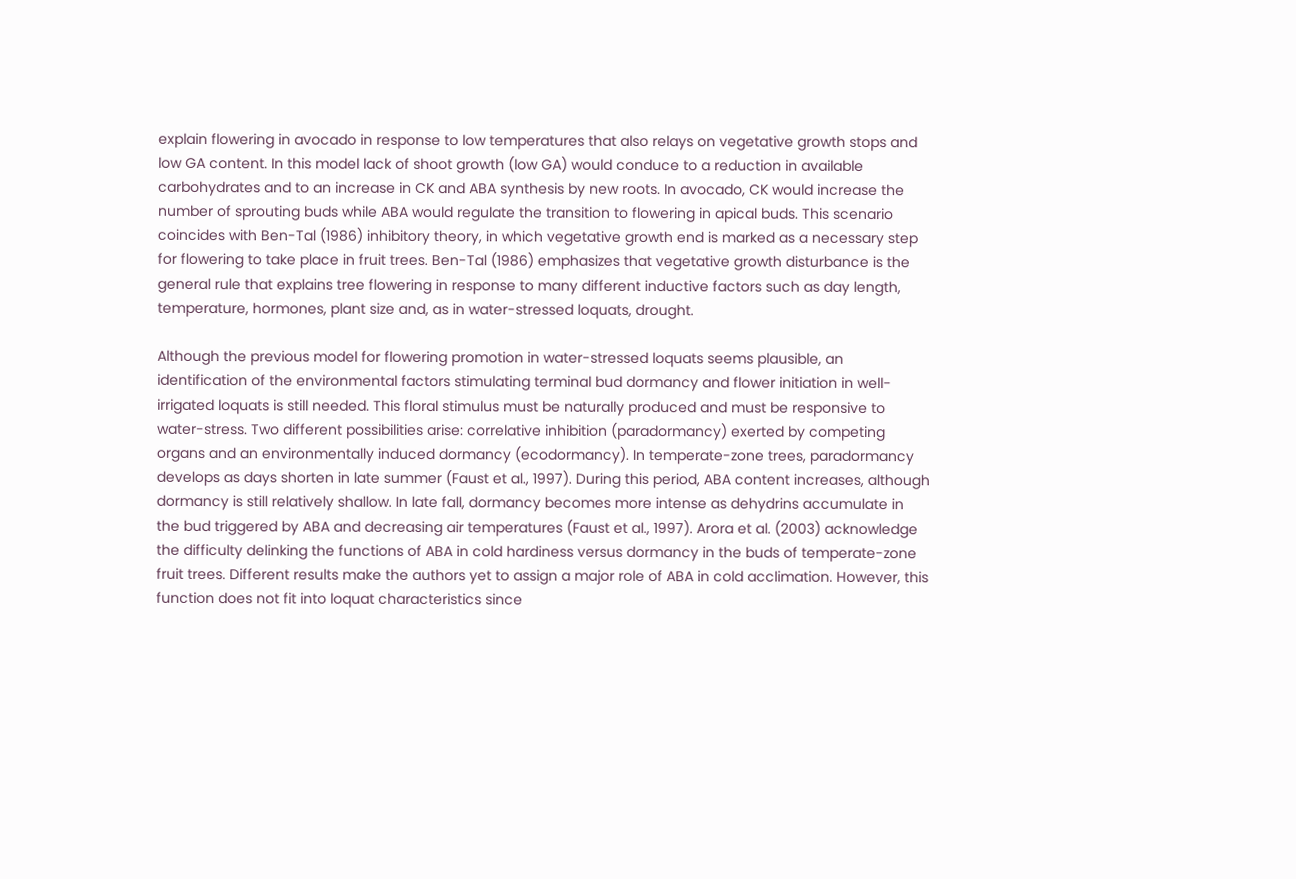explain flowering in avocado in response to low temperatures that also relays on vegetative growth stops and low GA content. In this model lack of shoot growth (low GA) would conduce to a reduction in available carbohydrates and to an increase in CK and ABA synthesis by new roots. In avocado, CK would increase the number of sprouting buds while ABA would regulate the transition to flowering in apical buds. This scenario coincides with Ben-Tal (1986) inhibitory theory, in which vegetative growth end is marked as a necessary step for flowering to take place in fruit trees. Ben-Tal (1986) emphasizes that vegetative growth disturbance is the general rule that explains tree flowering in response to many different inductive factors such as day length, temperature, hormones, plant size and, as in water-stressed loquats, drought.

Although the previous model for flowering promotion in water-stressed loquats seems plausible, an identification of the environmental factors stimulating terminal bud dormancy and flower initiation in well-irrigated loquats is still needed. This floral stimulus must be naturally produced and must be responsive to water-stress. Two different possibilities arise: correlative inhibition (paradormancy) exerted by competing organs and an environmentally induced dormancy (ecodormancy). In temperate-zone trees, paradormancy develops as days shorten in late summer (Faust et al., 1997). During this period, ABA content increases, although dormancy is still relatively shallow. In late fall, dormancy becomes more intense as dehydrins accumulate in the bud triggered by ABA and decreasing air temperatures (Faust et al., 1997). Arora et al. (2003) acknowledge the difficulty delinking the functions of ABA in cold hardiness versus dormancy in the buds of temperate-zone fruit trees. Different results make the authors yet to assign a major role of ABA in cold acclimation. However, this function does not fit into loquat characteristics since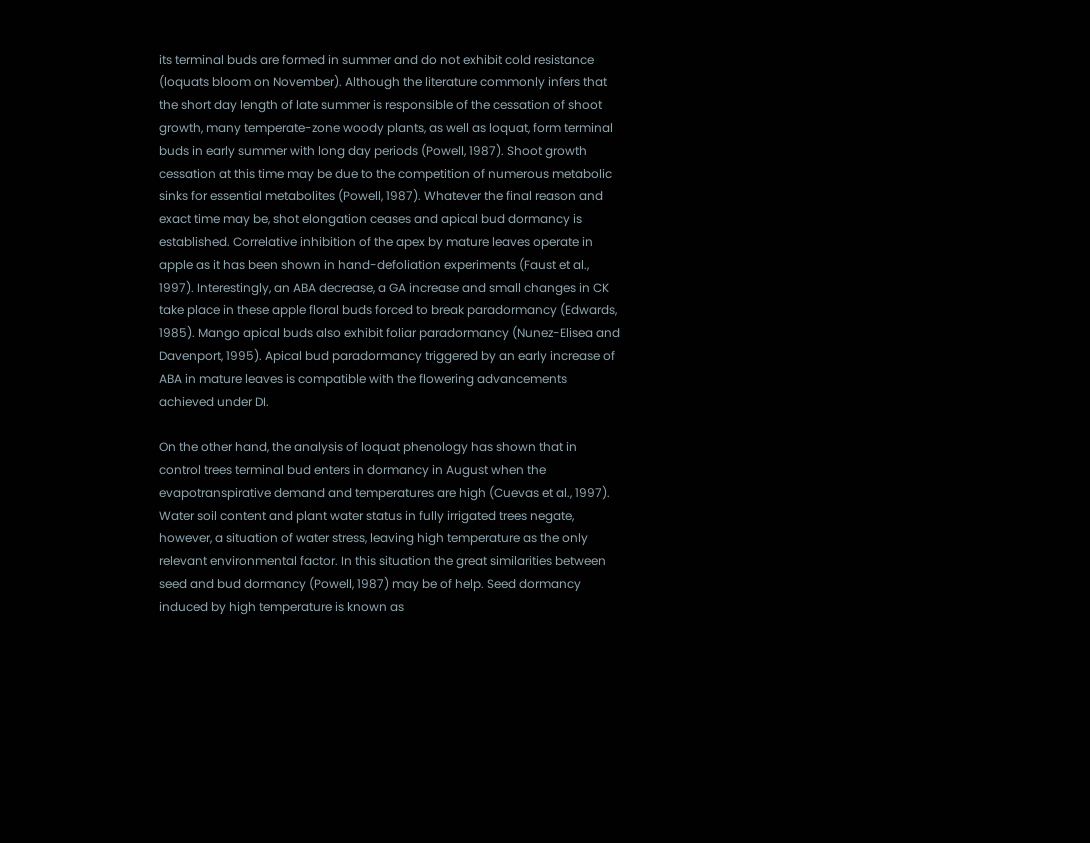its terminal buds are formed in summer and do not exhibit cold resistance (loquats bloom on November). Although the literature commonly infers that the short day length of late summer is responsible of the cessation of shoot growth, many temperate-zone woody plants, as well as loquat, form terminal buds in early summer with long day periods (Powell, 1987). Shoot growth cessation at this time may be due to the competition of numerous metabolic sinks for essential metabolites (Powell, 1987). Whatever the final reason and exact time may be, shot elongation ceases and apical bud dormancy is established. Correlative inhibition of the apex by mature leaves operate in apple as it has been shown in hand-defoliation experiments (Faust et al., 1997). Interestingly, an ABA decrease, a GA increase and small changes in CK take place in these apple floral buds forced to break paradormancy (Edwards, 1985). Mango apical buds also exhibit foliar paradormancy (Nunez-Elisea and Davenport, 1995). Apical bud paradormancy triggered by an early increase of ABA in mature leaves is compatible with the flowering advancements achieved under DI.

On the other hand, the analysis of loquat phenology has shown that in control trees terminal bud enters in dormancy in August when the evapotranspirative demand and temperatures are high (Cuevas et al., 1997). Water soil content and plant water status in fully irrigated trees negate, however, a situation of water stress, leaving high temperature as the only relevant environmental factor. In this situation the great similarities between seed and bud dormancy (Powell, 1987) may be of help. Seed dormancy induced by high temperature is known as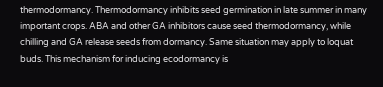thermodormancy. Thermodormancy inhibits seed germination in late summer in many important crops. ABA and other GA inhibitors cause seed thermodormancy, while chilling and GA release seeds from dormancy. Same situation may apply to loquat buds. This mechanism for inducing ecodormancy is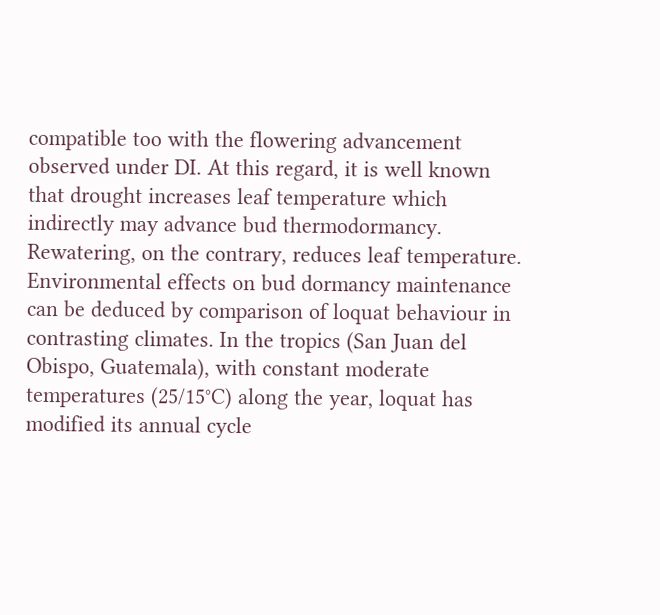compatible too with the flowering advancement observed under DI. At this regard, it is well known that drought increases leaf temperature which indirectly may advance bud thermodormancy. Rewatering, on the contrary, reduces leaf temperature. Environmental effects on bud dormancy maintenance can be deduced by comparison of loquat behaviour in contrasting climates. In the tropics (San Juan del Obispo, Guatemala), with constant moderate temperatures (25/15°C) along the year, loquat has modified its annual cycle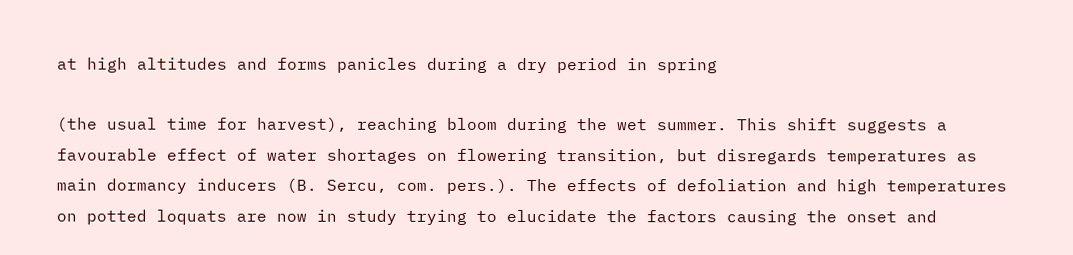at high altitudes and forms panicles during a dry period in spring

(the usual time for harvest), reaching bloom during the wet summer. This shift suggests a favourable effect of water shortages on flowering transition, but disregards temperatures as main dormancy inducers (B. Sercu, com. pers.). The effects of defoliation and high temperatures on potted loquats are now in study trying to elucidate the factors causing the onset and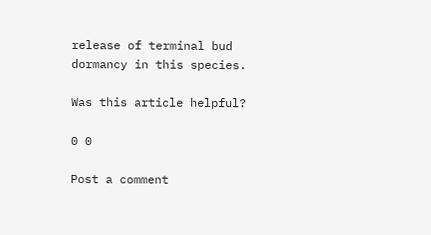release of terminal bud dormancy in this species.

Was this article helpful?

0 0

Post a comment